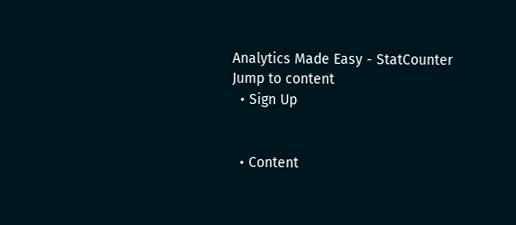Analytics Made Easy - StatCounter
Jump to content
  • Sign Up


  • Content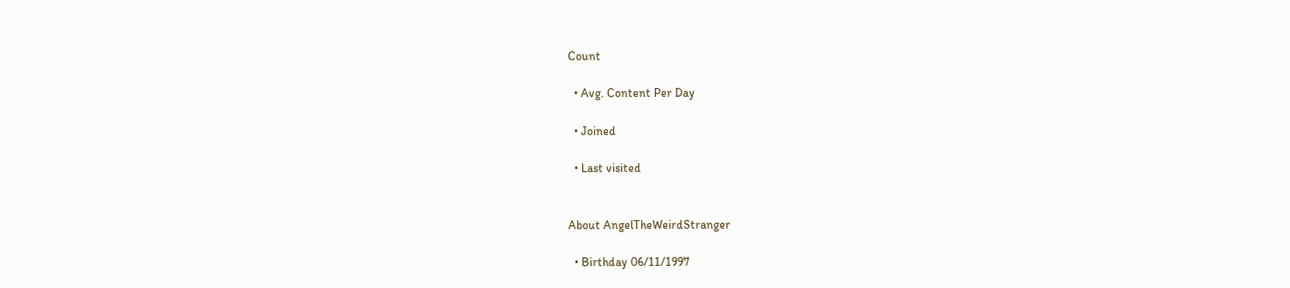Count

  • Avg. Content Per Day

  • Joined

  • Last visited


About AngelTheWeirdStranger

  • Birthday 06/11/1997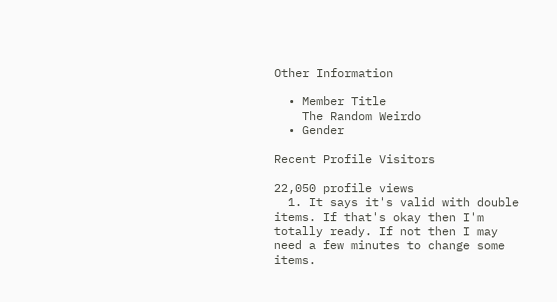Other Information

  • Member Title
    The Random Weirdo
  • Gender

Recent Profile Visitors

22,050 profile views
  1. It says it's valid with double items. If that's okay then I'm totally ready. If not then I may need a few minutes to change some items.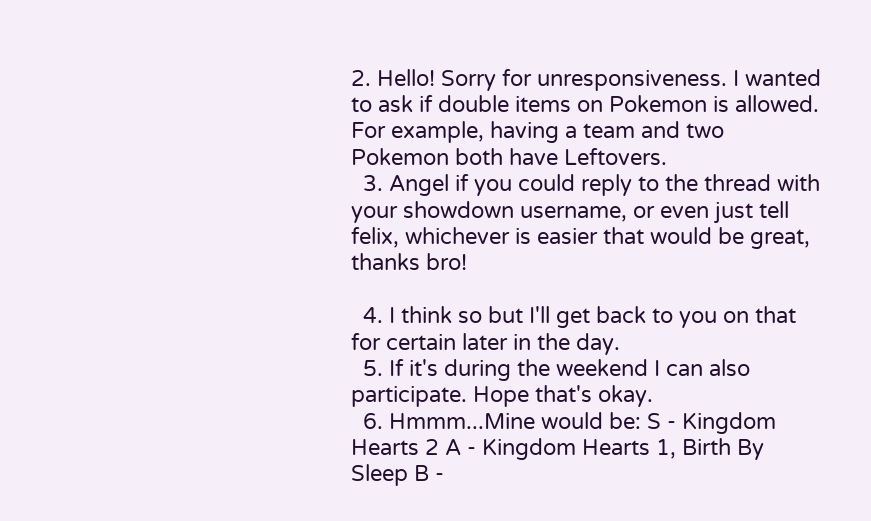2. Hello! Sorry for unresponsiveness. I wanted to ask if double items on Pokemon is allowed. For example, having a team and two Pokemon both have Leftovers.
  3. Angel if you could reply to the thread with your showdown username, or even just tell felix, whichever is easier that would be great, thanks bro!

  4. I think so but I'll get back to you on that for certain later in the day.
  5. If it's during the weekend I can also participate. Hope that's okay.
  6. Hmmm...Mine would be: S - Kingdom Hearts 2 A - Kingdom Hearts 1, Birth By Sleep B -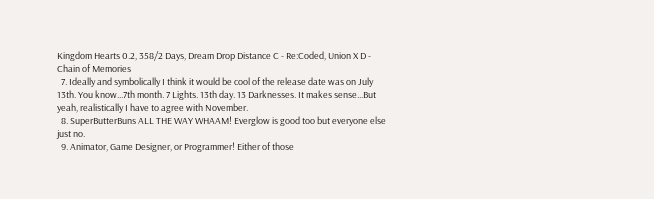Kingdom Hearts 0.2, 358/2 Days, Dream Drop Distance C - Re:Coded, Union X D - Chain of Memories
  7. Ideally and symbolically I think it would be cool of the release date was on July 13th. You know...7th month. 7 Lights. 13th day. 13 Darknesses. It makes sense...But yeah, realistically I have to agree with November.
  8. SuperButterBuns ALL THE WAY WHAAM! Everglow is good too but everyone else just no.
  9. Animator, Game Designer, or Programmer! Either of those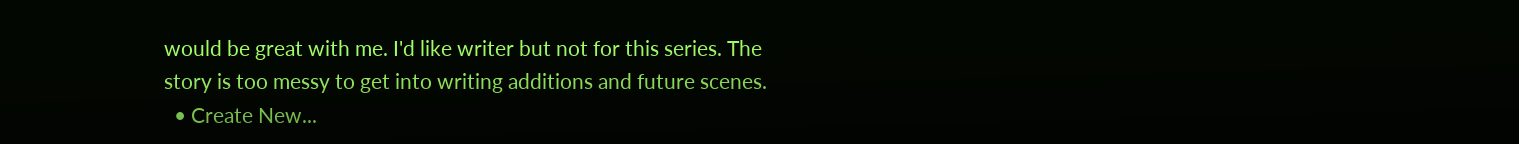would be great with me. I'd like writer but not for this series. The story is too messy to get into writing additions and future scenes.
  • Create New...